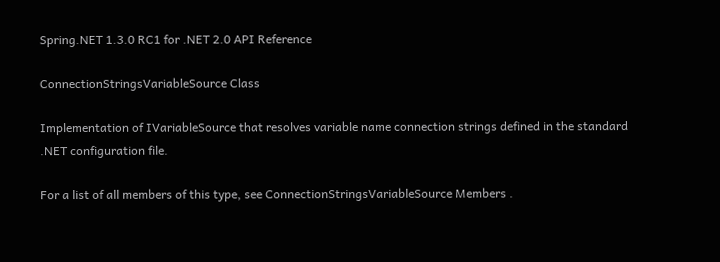Spring.NET 1.3.0 RC1 for .NET 2.0 API Reference

ConnectionStringsVariableSource Class

Implementation of IVariableSource that resolves variable name connection strings defined in the standard .NET configuration file.

For a list of all members of this type, see ConnectionStringsVariableSource Members .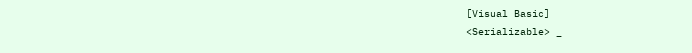[Visual Basic]
<Serializable> _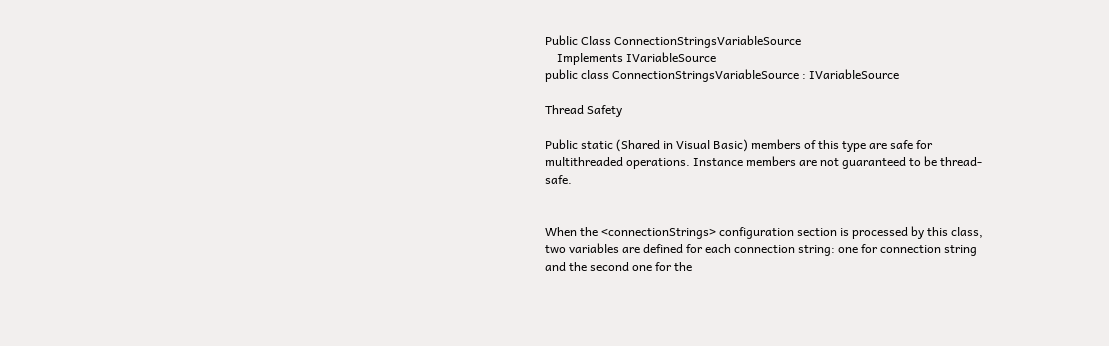Public Class ConnectionStringsVariableSource
    Implements IVariableSource
public class ConnectionStringsVariableSource : IVariableSource

Thread Safety

Public static (Shared in Visual Basic) members of this type are safe for multithreaded operations. Instance members are not guaranteed to be thread-safe.


When the <connectionStrings> configuration section is processed by this class, two variables are defined for each connection string: one for connection string and the second one for the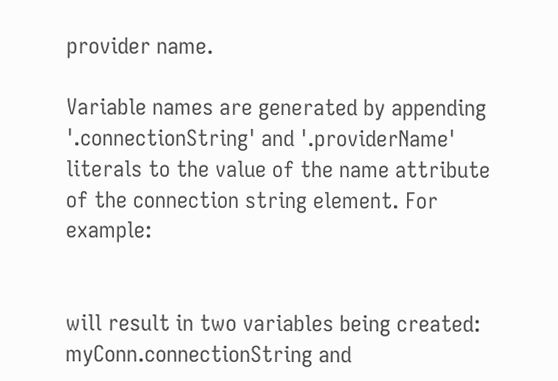provider name.

Variable names are generated by appending '.connectionString' and '.providerName' literals to the value of the name attribute of the connection string element. For example:


will result in two variables being created: myConn.connectionString and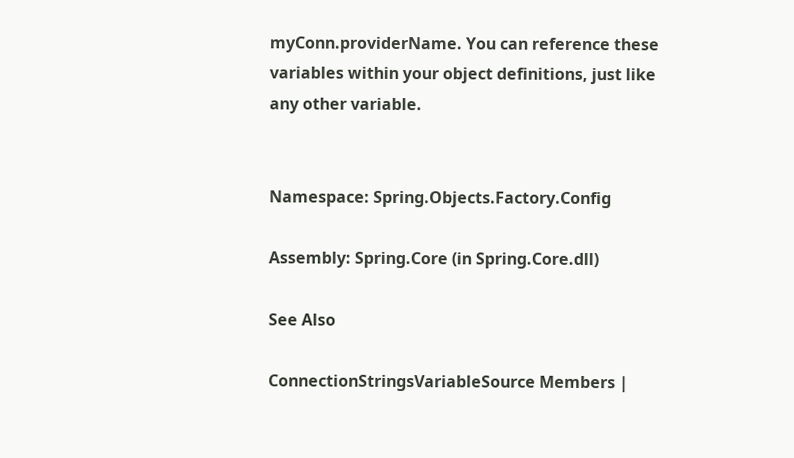myConn.providerName. You can reference these variables within your object definitions, just like any other variable.


Namespace: Spring.Objects.Factory.Config

Assembly: Spring.Core (in Spring.Core.dll)

See Also

ConnectionStringsVariableSource Members |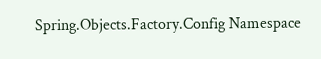Spring.Objects.Factory.Config Namespace